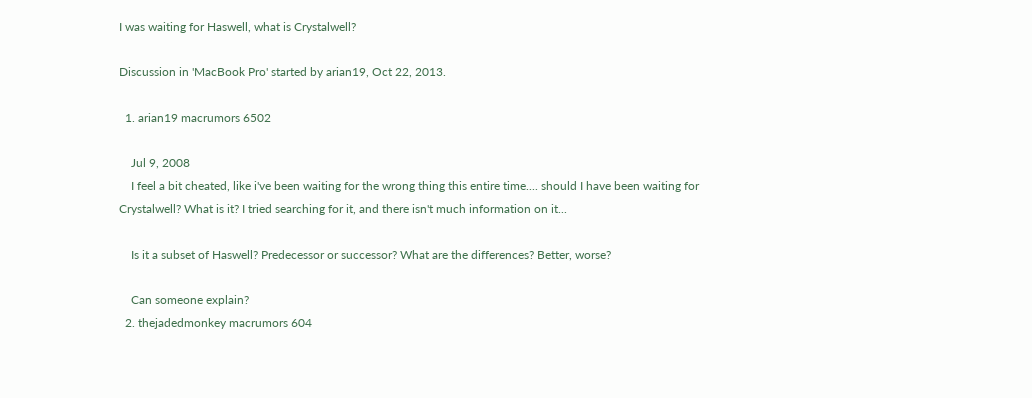I was waiting for Haswell, what is Crystalwell?

Discussion in 'MacBook Pro' started by arian19, Oct 22, 2013.

  1. arian19 macrumors 6502

    Jul 9, 2008
    I feel a bit cheated, like i've been waiting for the wrong thing this entire time.... should I have been waiting for Crystalwell? What is it? I tried searching for it, and there isn't much information on it...

    Is it a subset of Haswell? Predecessor or successor? What are the differences? Better, worse?

    Can someone explain?
  2. thejadedmonkey macrumors 604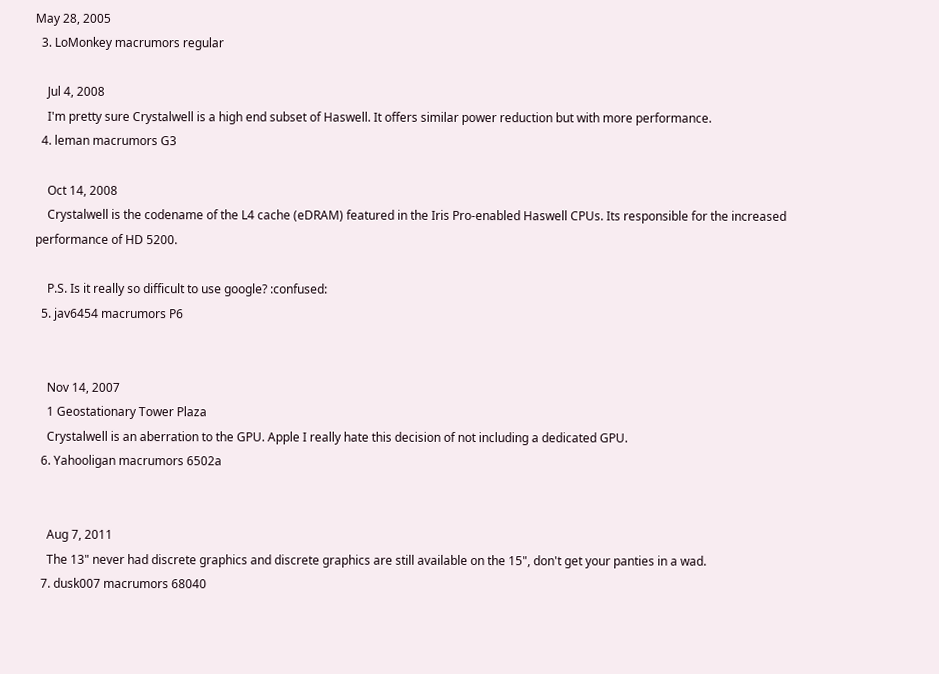May 28, 2005
  3. LoMonkey macrumors regular

    Jul 4, 2008
    I'm pretty sure Crystalwell is a high end subset of Haswell. It offers similar power reduction but with more performance.
  4. leman macrumors G3

    Oct 14, 2008
    Crystalwell is the codename of the L4 cache (eDRAM) featured in the Iris Pro-enabled Haswell CPUs. Its responsible for the increased performance of HD 5200.

    P.S. Is it really so difficult to use google? :confused:
  5. jav6454 macrumors P6


    Nov 14, 2007
    1 Geostationary Tower Plaza
    Crystalwell is an aberration to the GPU. Apple I really hate this decision of not including a dedicated GPU.
  6. Yahooligan macrumors 6502a


    Aug 7, 2011
    The 13" never had discrete graphics and discrete graphics are still available on the 15", don't get your panties in a wad.
  7. dusk007 macrumors 68040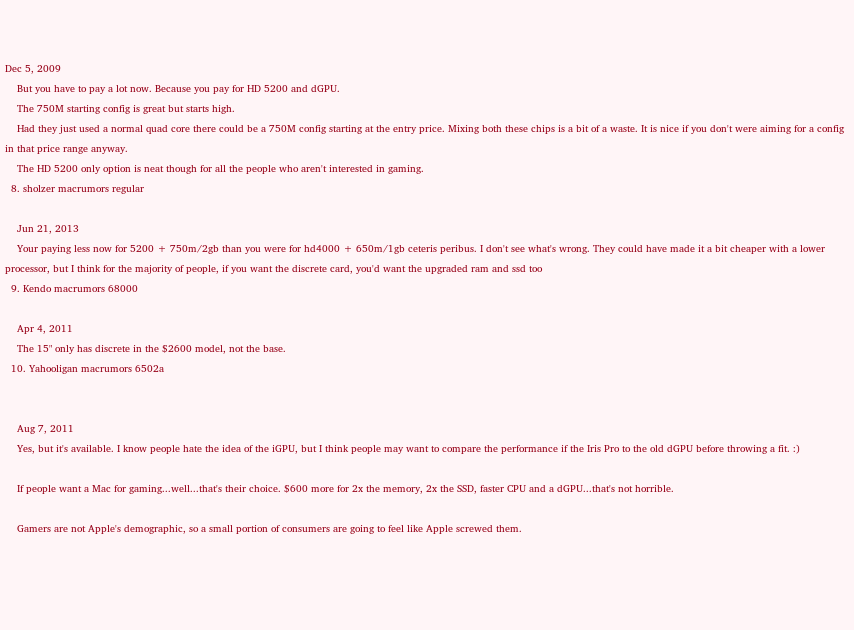Dec 5, 2009
    But you have to pay a lot now. Because you pay for HD 5200 and dGPU.
    The 750M starting config is great but starts high.
    Had they just used a normal quad core there could be a 750M config starting at the entry price. Mixing both these chips is a bit of a waste. It is nice if you don't were aiming for a config in that price range anyway.
    The HD 5200 only option is neat though for all the people who aren't interested in gaming.
  8. sholzer macrumors regular

    Jun 21, 2013
    Your paying less now for 5200 + 750m/2gb than you were for hd4000 + 650m/1gb ceteris peribus. I don't see what's wrong. They could have made it a bit cheaper with a lower processor, but I think for the majority of people, if you want the discrete card, you'd want the upgraded ram and ssd too
  9. Kendo macrumors 68000

    Apr 4, 2011
    The 15" only has discrete in the $2600 model, not the base.
  10. Yahooligan macrumors 6502a


    Aug 7, 2011
    Yes, but it's available. I know people hate the idea of the iGPU, but I think people may want to compare the performance if the Iris Pro to the old dGPU before throwing a fit. :)

    If people want a Mac for gaming...well...that's their choice. $600 more for 2x the memory, 2x the SSD, faster CPU and a dGPU...that's not horrible.

    Gamers are not Apple's demographic, so a small portion of consumers are going to feel like Apple screwed them.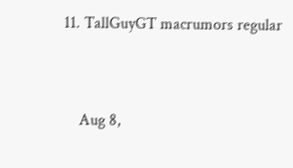11. TallGuyGT macrumors regular


    Aug 8,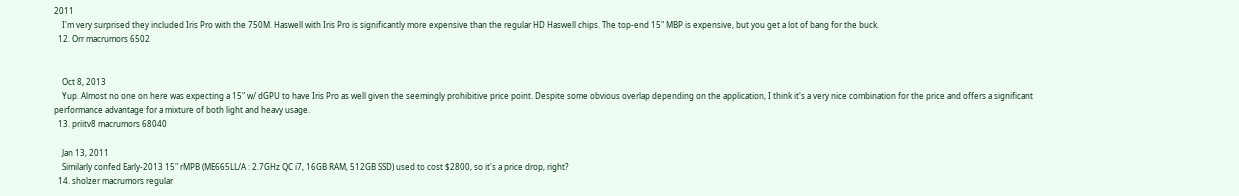2011
    I'm very surprised they included Iris Pro with the 750M. Haswell with Iris Pro is significantly more expensive than the regular HD Haswell chips. The top-end 15" MBP is expensive, but you get a lot of bang for the buck.
  12. Orr macrumors 6502


    Oct 8, 2013
    Yup. Almost no one on here was expecting a 15" w/ dGPU to have Iris Pro as well given the seemingly prohibitive price point. Despite some obvious overlap depending on the application, I think it's a very nice combination for the price and offers a significant performance advantage for a mixture of both light and heavy usage.
  13. priitv8 macrumors 68040

    Jan 13, 2011
    Similarly confed Early-2013 15" rMPB (ME665LL/A : 2.7GHz QC i7, 16GB RAM, 512GB SSD) used to cost $2800, so it's a price drop, right?
  14. sholzer macrumors regular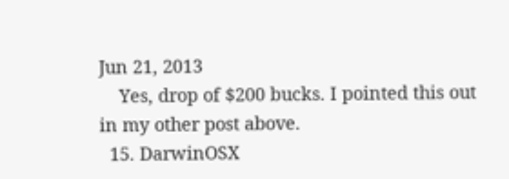Jun 21, 2013
    Yes, drop of $200 bucks. I pointed this out in my other post above.
  15. DarwinOSX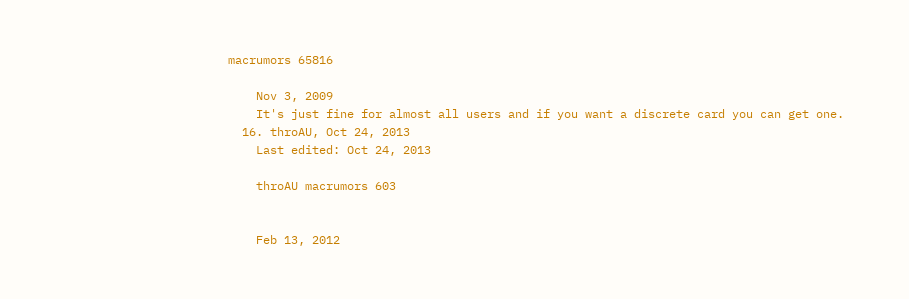macrumors 65816

    Nov 3, 2009
    It's just fine for almost all users and if you want a discrete card you can get one.
  16. throAU, Oct 24, 2013
    Last edited: Oct 24, 2013

    throAU macrumors 603


    Feb 13, 2012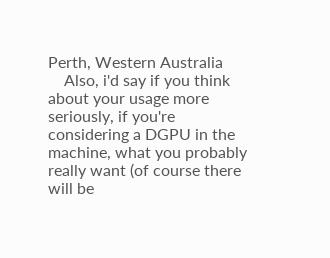Perth, Western Australia
    Also, i'd say if you think about your usage more seriously, if you're considering a DGPU in the machine, what you probably really want (of course there will be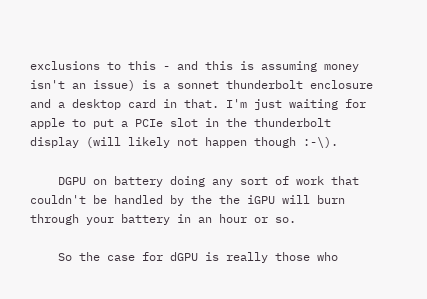exclusions to this - and this is assuming money isn't an issue) is a sonnet thunderbolt enclosure and a desktop card in that. I'm just waiting for apple to put a PCIe slot in the thunderbolt display (will likely not happen though :-\).

    DGPU on battery doing any sort of work that couldn't be handled by the the iGPU will burn through your battery in an hour or so.

    So the case for dGPU is really those who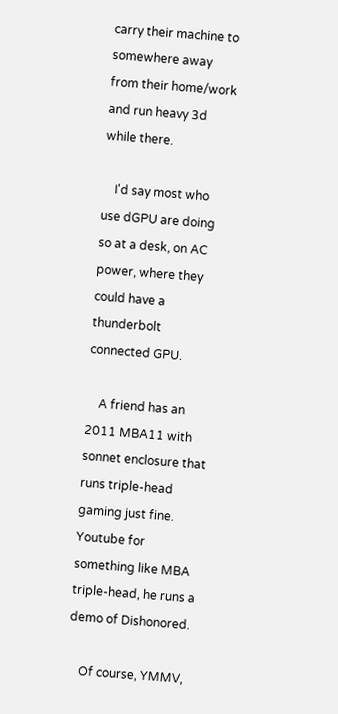carry their machine to somewhere away from their home/work and run heavy 3d while there.

    I'd say most who use dGPU are doing so at a desk, on AC power, where they could have a thunderbolt connected GPU.

    A friend has an 2011 MBA11 with sonnet enclosure that runs triple-head gaming just fine. Youtube for something like MBA triple-head, he runs a demo of Dishonored.

    Of course, YMMV,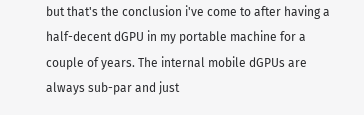but that's the conclusion i've come to after having a half-decent dGPU in my portable machine for a couple of years. The internal mobile dGPUs are always sub-par and just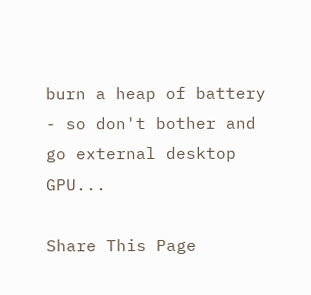burn a heap of battery - so don't bother and go external desktop GPU...

Share This Page